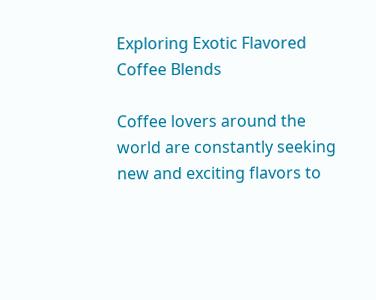Exploring Exotic Flavored Coffee Blends

Coffee lovers around the world are constantly seeking new and exciting flavors to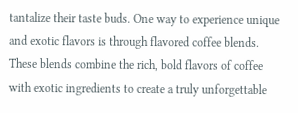tantalize their taste buds. One way to experience unique and exotic flavors is through flavored coffee blends. These blends combine the rich, bold flavors of coffee with exotic ingredients to create a truly unforgettable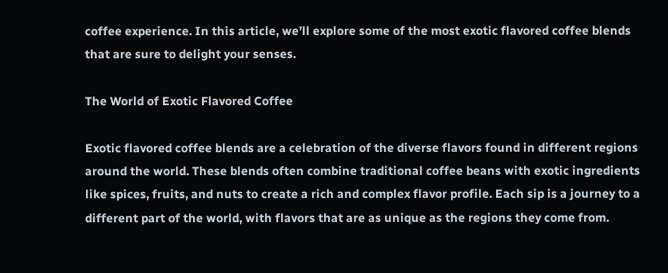coffee experience. In this article, we’ll explore some of the most exotic flavored coffee blends that are sure to delight your senses.

The World of Exotic Flavored Coffee

Exotic flavored coffee blends are a celebration of the diverse flavors found in different regions around the world. These blends often combine traditional coffee beans with exotic ingredients like spices, fruits, and nuts to create a rich and complex flavor profile. Each sip is a journey to a different part of the world, with flavors that are as unique as the regions they come from.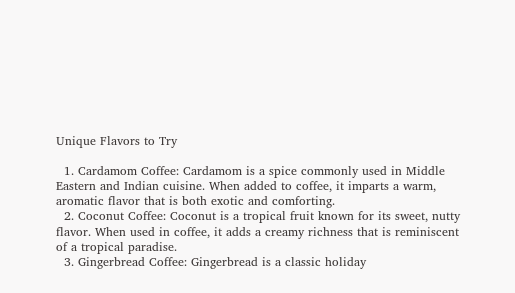Unique Flavors to Try

  1. Cardamom Coffee: Cardamom is a spice commonly used in Middle Eastern and Indian cuisine. When added to coffee, it imparts a warm, aromatic flavor that is both exotic and comforting.
  2. Coconut Coffee: Coconut is a tropical fruit known for its sweet, nutty flavor. When used in coffee, it adds a creamy richness that is reminiscent of a tropical paradise.
  3. Gingerbread Coffee: Gingerbread is a classic holiday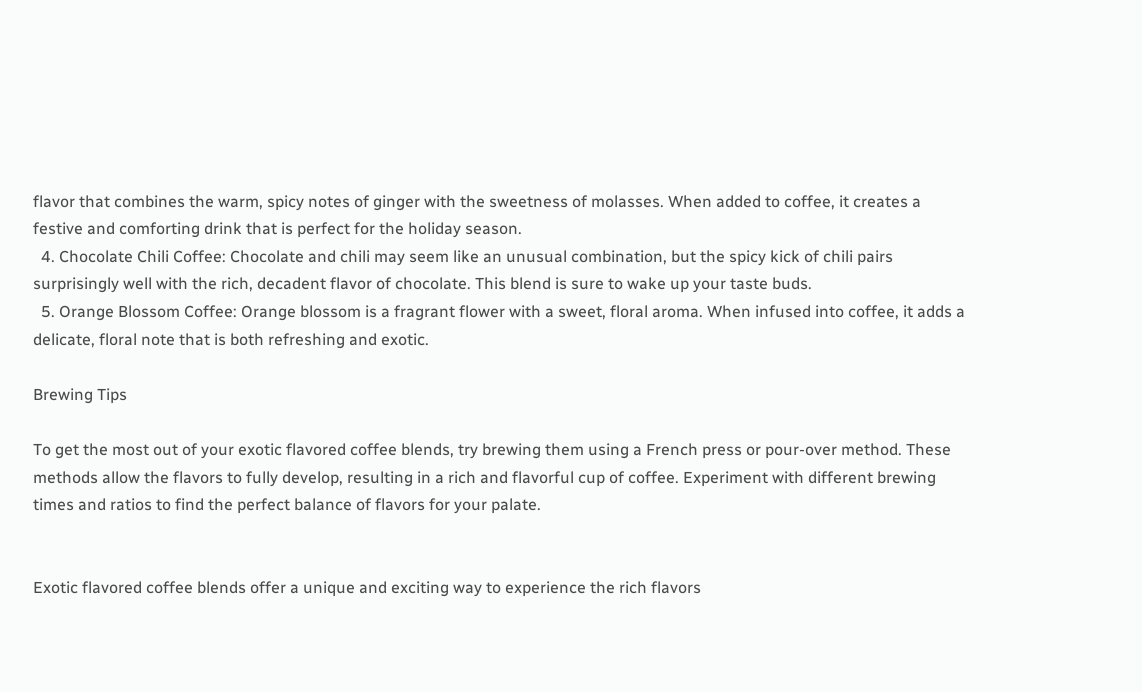flavor that combines the warm, spicy notes of ginger with the sweetness of molasses. When added to coffee, it creates a festive and comforting drink that is perfect for the holiday season.
  4. Chocolate Chili Coffee: Chocolate and chili may seem like an unusual combination, but the spicy kick of chili pairs surprisingly well with the rich, decadent flavor of chocolate. This blend is sure to wake up your taste buds.
  5. Orange Blossom Coffee: Orange blossom is a fragrant flower with a sweet, floral aroma. When infused into coffee, it adds a delicate, floral note that is both refreshing and exotic.

Brewing Tips

To get the most out of your exotic flavored coffee blends, try brewing them using a French press or pour-over method. These methods allow the flavors to fully develop, resulting in a rich and flavorful cup of coffee. Experiment with different brewing times and ratios to find the perfect balance of flavors for your palate.


Exotic flavored coffee blends offer a unique and exciting way to experience the rich flavors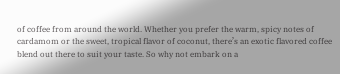of coffee from around the world. Whether you prefer the warm, spicy notes of cardamom or the sweet, tropical flavor of coconut, there’s an exotic flavored coffee blend out there to suit your taste. So why not embark on a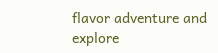flavor adventure and explore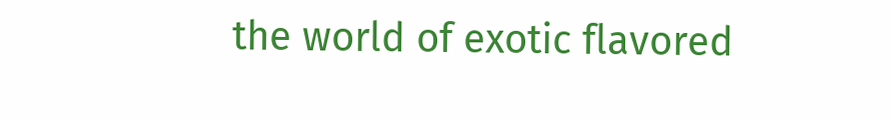the world of exotic flavored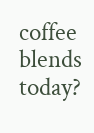coffee blends today?